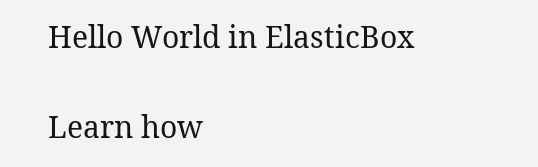Hello World in ElasticBox

Learn how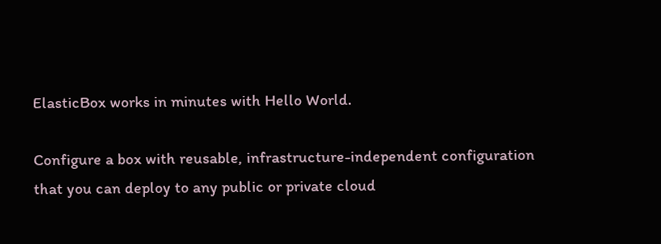ElasticBox works in minutes with Hello World.

Configure a box with reusable, infrastructure-independent configuration that you can deploy to any public or private cloud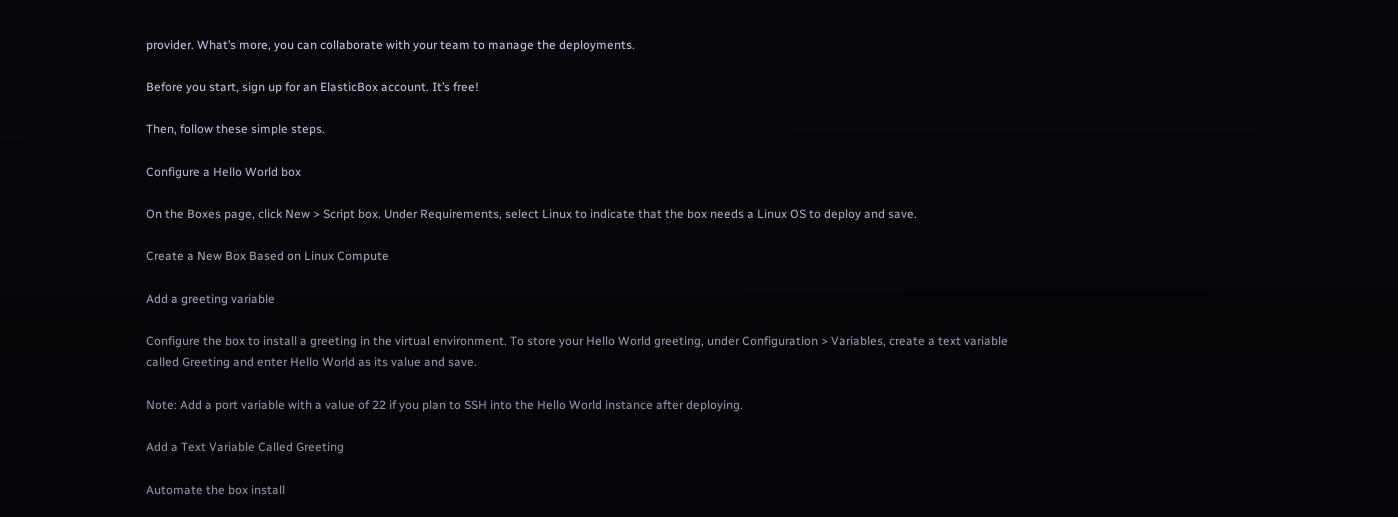provider. What’s more, you can collaborate with your team to manage the deployments.

Before you start, sign up for an ElasticBox account. It’s free!

Then, follow these simple steps.

Configure a Hello World box

On the Boxes page, click New > Script box. Under Requirements, select Linux to indicate that the box needs a Linux OS to deploy and save.

Create a New Box Based on Linux Compute

Add a greeting variable

Configure the box to install a greeting in the virtual environment. To store your Hello World greeting, under Configuration > Variables, create a text variable called Greeting and enter Hello World as its value and save.

Note: Add a port variable with a value of 22 if you plan to SSH into the Hello World instance after deploying.

Add a Text Variable Called Greeting

Automate the box install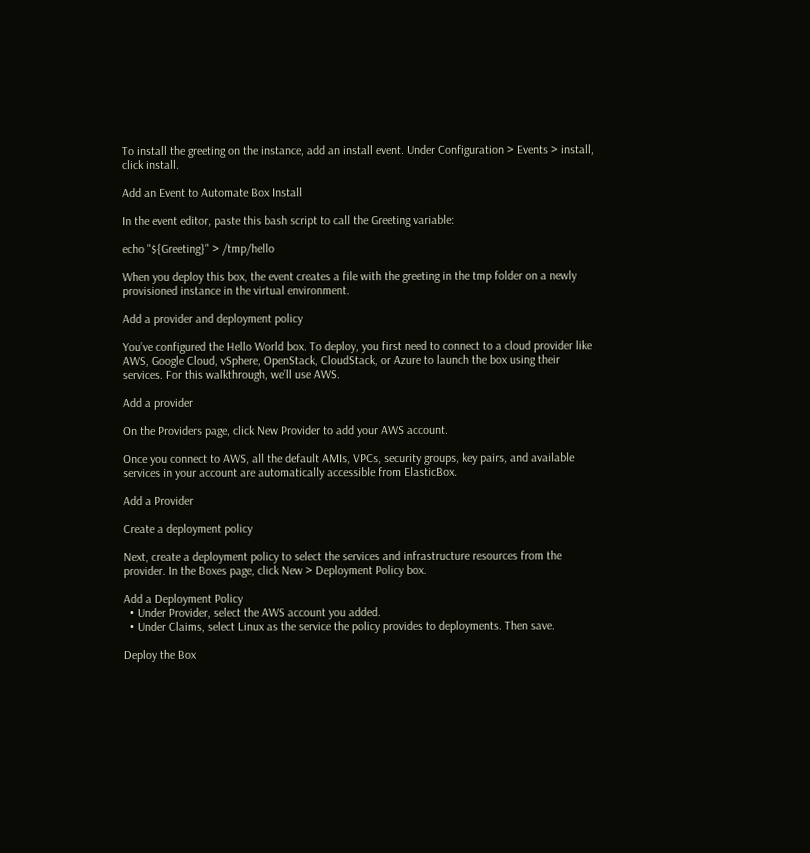To install the greeting on the instance, add an install event. Under Configuration > Events > install, click install.

Add an Event to Automate Box Install

In the event editor, paste this bash script to call the Greeting variable:

echo "${Greeting}" > /tmp/hello

When you deploy this box, the event creates a file with the greeting in the tmp folder on a newly provisioned instance in the virtual environment.

Add a provider and deployment policy

You’ve configured the Hello World box. To deploy, you first need to connect to a cloud provider like AWS, Google Cloud, vSphere, OpenStack, CloudStack, or Azure to launch the box using their services. For this walkthrough, we’ll use AWS.

Add a provider

On the Providers page, click New Provider to add your AWS account.

Once you connect to AWS, all the default AMIs, VPCs, security groups, key pairs, and available services in your account are automatically accessible from ElasticBox.

Add a Provider

Create a deployment policy

Next, create a deployment policy to select the services and infrastructure resources from the provider. In the Boxes page, click New > Deployment Policy box.

Add a Deployment Policy
  • Under Provider, select the AWS account you added.
  • Under Claims, select Linux as the service the policy provides to deployments. Then save.

Deploy the Box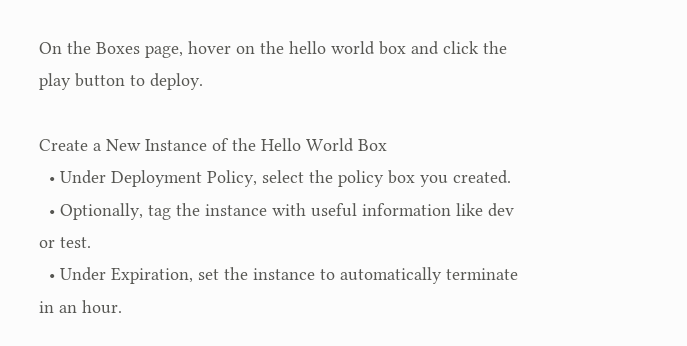On the Boxes page, hover on the hello world box and click the play button to deploy.

Create a New Instance of the Hello World Box
  • Under Deployment Policy, select the policy box you created.
  • Optionally, tag the instance with useful information like dev or test.
  • Under Expiration, set the instance to automatically terminate in an hour.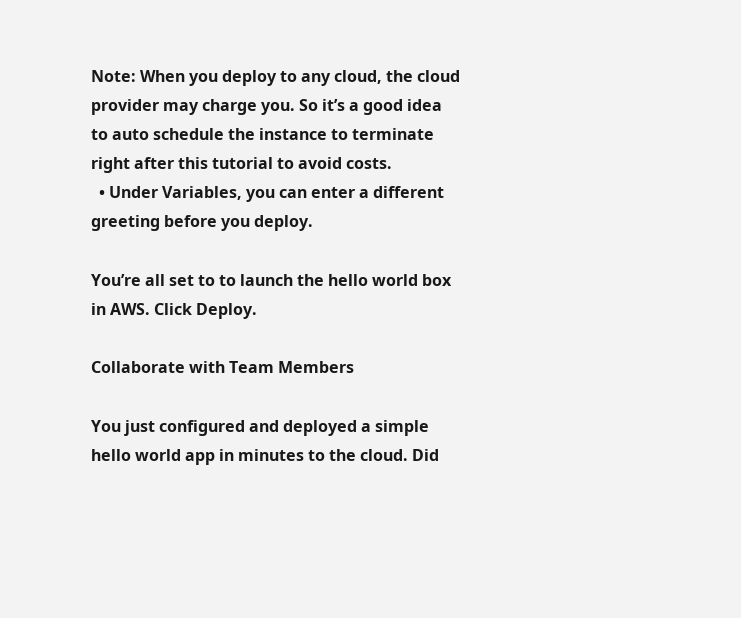Note: When you deploy to any cloud, the cloud provider may charge you. So it’s a good idea to auto schedule the instance to terminate right after this tutorial to avoid costs.
  • Under Variables, you can enter a different greeting before you deploy.

You’re all set to to launch the hello world box in AWS. Click Deploy.

Collaborate with Team Members

You just configured and deployed a simple hello world app in minutes to the cloud. Did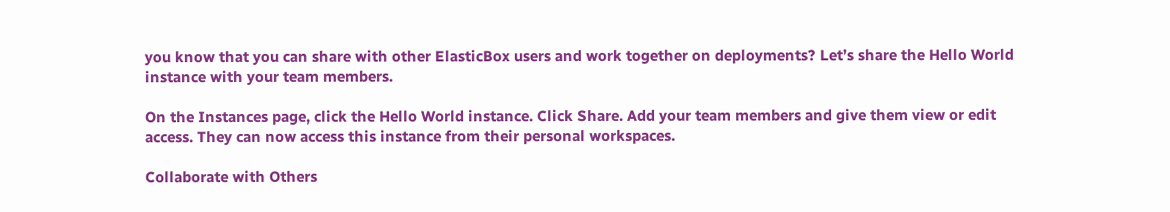you know that you can share with other ElasticBox users and work together on deployments? Let’s share the Hello World instance with your team members.

On the Instances page, click the Hello World instance. Click Share. Add your team members and give them view or edit access. They can now access this instance from their personal workspaces.

Collaborate with Others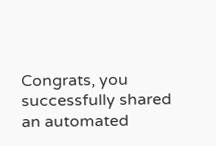Congrats, you successfully shared an automated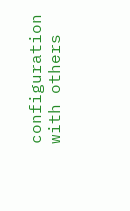configuration with others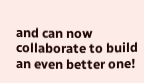and can now collaborate to build an even better one!